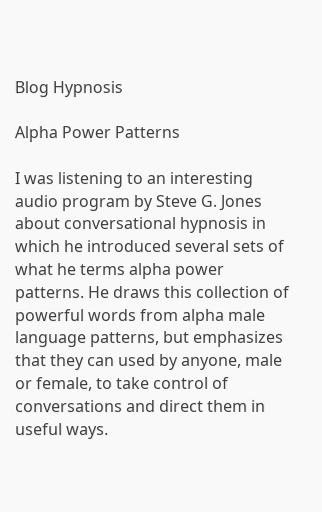Blog Hypnosis

Alpha Power Patterns

I was listening to an interesting audio program by Steve G. Jones about conversational hypnosis in which he introduced several sets of what he terms alpha power patterns. He draws this collection of powerful words from alpha male language patterns, but emphasizes that they can used by anyone, male or female, to take control of conversations and direct them in useful ways.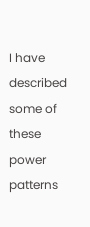I have described some of these power patterns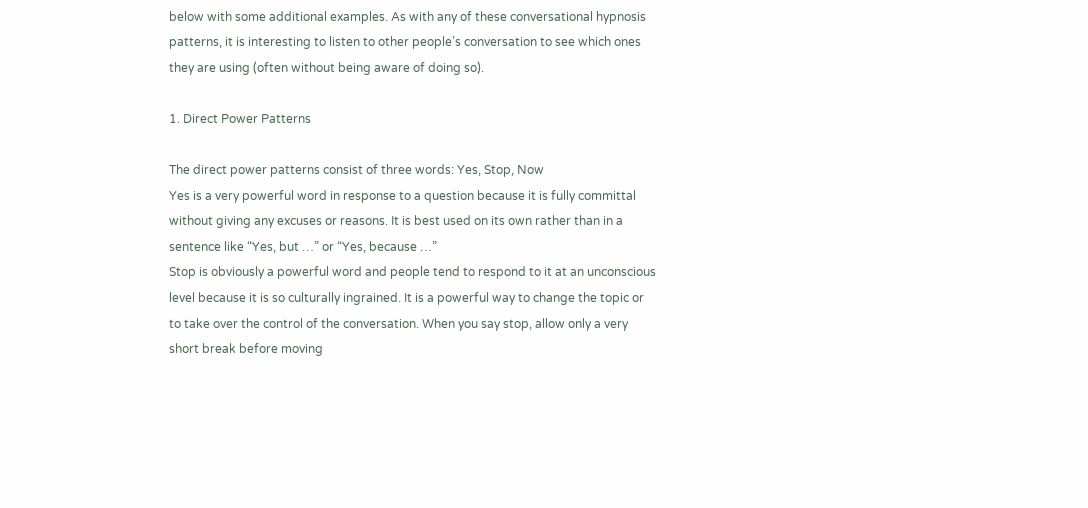below with some additional examples. As with any of these conversational hypnosis patterns, it is interesting to listen to other people’s conversation to see which ones they are using (often without being aware of doing so).

1. Direct Power Patterns

The direct power patterns consist of three words: Yes, Stop, Now
Yes is a very powerful word in response to a question because it is fully committal without giving any excuses or reasons. It is best used on its own rather than in a sentence like “Yes, but …” or “Yes, because …”
Stop is obviously a powerful word and people tend to respond to it at an unconscious level because it is so culturally ingrained. It is a powerful way to change the topic or to take over the control of the conversation. When you say stop, allow only a very short break before moving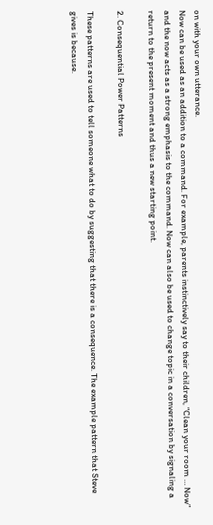on with your own utterance.
Now can be used as an addition to a command. For example, parents instinctively say to their children, “Clean your room … Now” and the now acts as a strong emphasis to the command. Now can also be used to change topic in a conversation by signaling a return to the present moment and thus a new starting point.

2. Consequential Power Patterns

These patterns are used to tell someone what to do by suggesting that there is a consequence. The example pattern that Steve gives is because.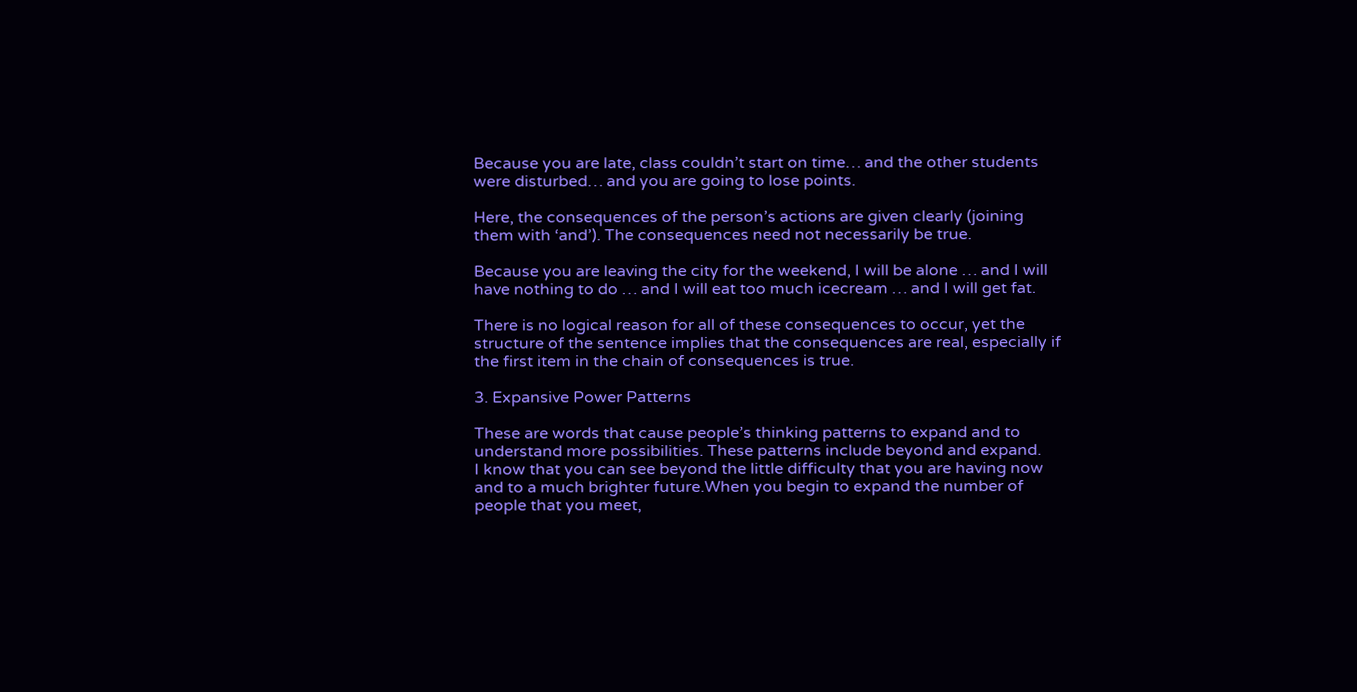Because you are late, class couldn’t start on time… and the other students were disturbed… and you are going to lose points.

Here, the consequences of the person’s actions are given clearly (joining them with ‘and’). The consequences need not necessarily be true.

Because you are leaving the city for the weekend, I will be alone … and I will have nothing to do … and I will eat too much icecream … and I will get fat.

There is no logical reason for all of these consequences to occur, yet the structure of the sentence implies that the consequences are real, especially if the first item in the chain of consequences is true.

3. Expansive Power Patterns

These are words that cause people’s thinking patterns to expand and to understand more possibilities. These patterns include beyond and expand.
I know that you can see beyond the little difficulty that you are having now and to a much brighter future.When you begin to expand the number of people that you meet,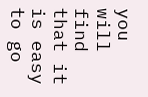you will find that it is easy to go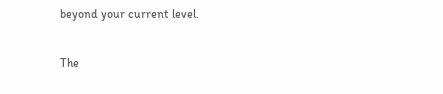beyond your current level.


The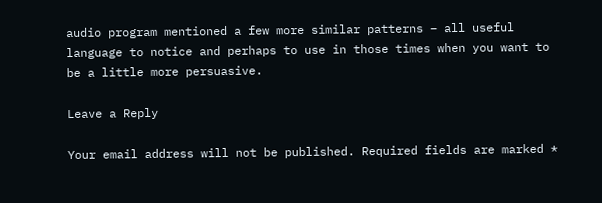audio program mentioned a few more similar patterns – all useful language to notice and perhaps to use in those times when you want to be a little more persuasive.

Leave a Reply

Your email address will not be published. Required fields are marked *